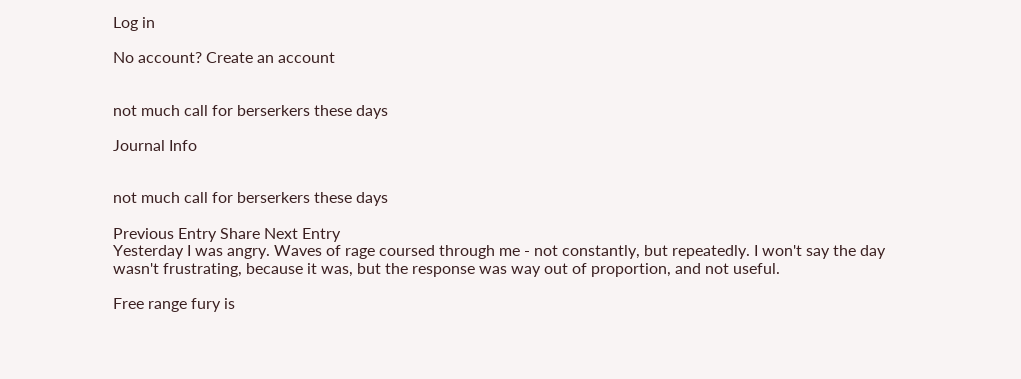Log in

No account? Create an account


not much call for berserkers these days

Journal Info


not much call for berserkers these days

Previous Entry Share Next Entry
Yesterday I was angry. Waves of rage coursed through me - not constantly, but repeatedly. I won't say the day wasn't frustrating, because it was, but the response was way out of proportion, and not useful.

Free range fury is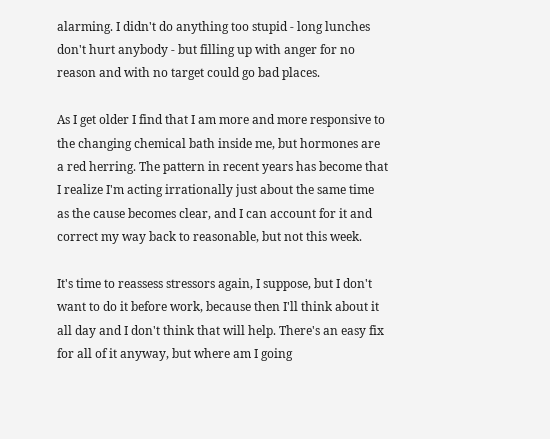alarming. I didn't do anything too stupid - long lunches don't hurt anybody - but filling up with anger for no reason and with no target could go bad places.

As I get older I find that I am more and more responsive to the changing chemical bath inside me, but hormones are a red herring. The pattern in recent years has become that I realize I'm acting irrationally just about the same time as the cause becomes clear, and I can account for it and correct my way back to reasonable, but not this week.

It's time to reassess stressors again, I suppose, but I don't want to do it before work, because then I'll think about it all day and I don't think that will help. There's an easy fix for all of it anyway, but where am I going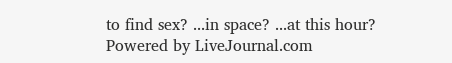to find sex? ...in space? ...at this hour?
Powered by LiveJournal.com